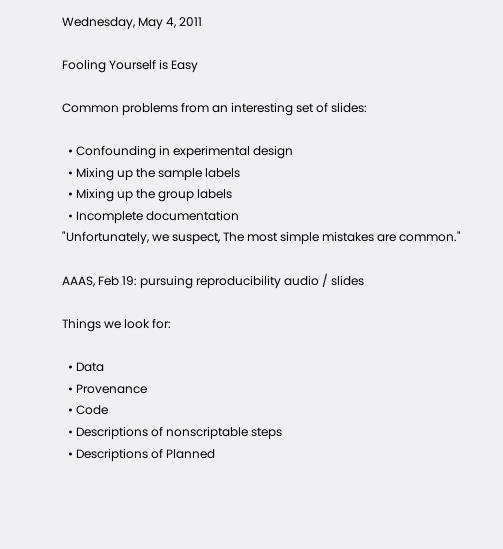Wednesday, May 4, 2011

Fooling Yourself is Easy

Common problems from an interesting set of slides:

  • Confounding in experimental design
  • Mixing up the sample labels
  • Mixing up the group labels
  • Incomplete documentation
"Unfortunately, we suspect, The most simple mistakes are common."

AAAS, Feb 19: pursuing reproducibility audio / slides

Things we look for:

  • Data
  • Provenance
  • Code
  • Descriptions of nonscriptable steps
  • Descriptions of Planned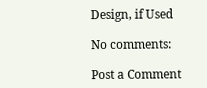Design, if Used

No comments:

Post a Comment